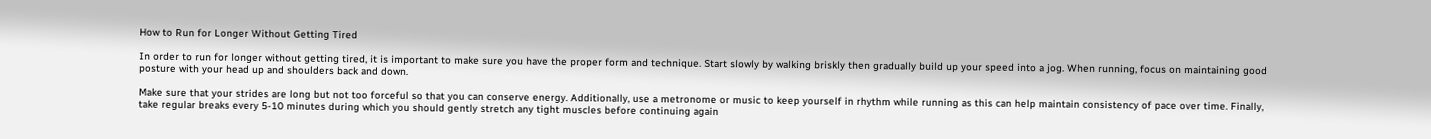How to Run for Longer Without Getting Tired

In order to run for longer without getting tired, it is important to make sure you have the proper form and technique. Start slowly by walking briskly then gradually build up your speed into a jog. When running, focus on maintaining good posture with your head up and shoulders back and down.

Make sure that your strides are long but not too forceful so that you can conserve energy. Additionally, use a metronome or music to keep yourself in rhythm while running as this can help maintain consistency of pace over time. Finally, take regular breaks every 5-10 minutes during which you should gently stretch any tight muscles before continuing again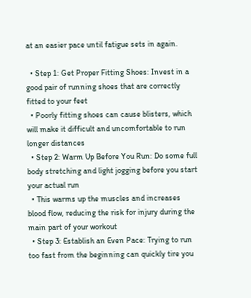at an easier pace until fatigue sets in again.

  • Step 1: Get Proper Fitting Shoes: Invest in a good pair of running shoes that are correctly fitted to your feet
  • Poorly fitting shoes can cause blisters, which will make it difficult and uncomfortable to run longer distances
  • Step 2: Warm Up Before You Run: Do some full body stretching and light jogging before you start your actual run
  • This warms up the muscles and increases blood flow, reducing the risk for injury during the main part of your workout
  • Step 3: Establish an Even Pace: Trying to run too fast from the beginning can quickly tire you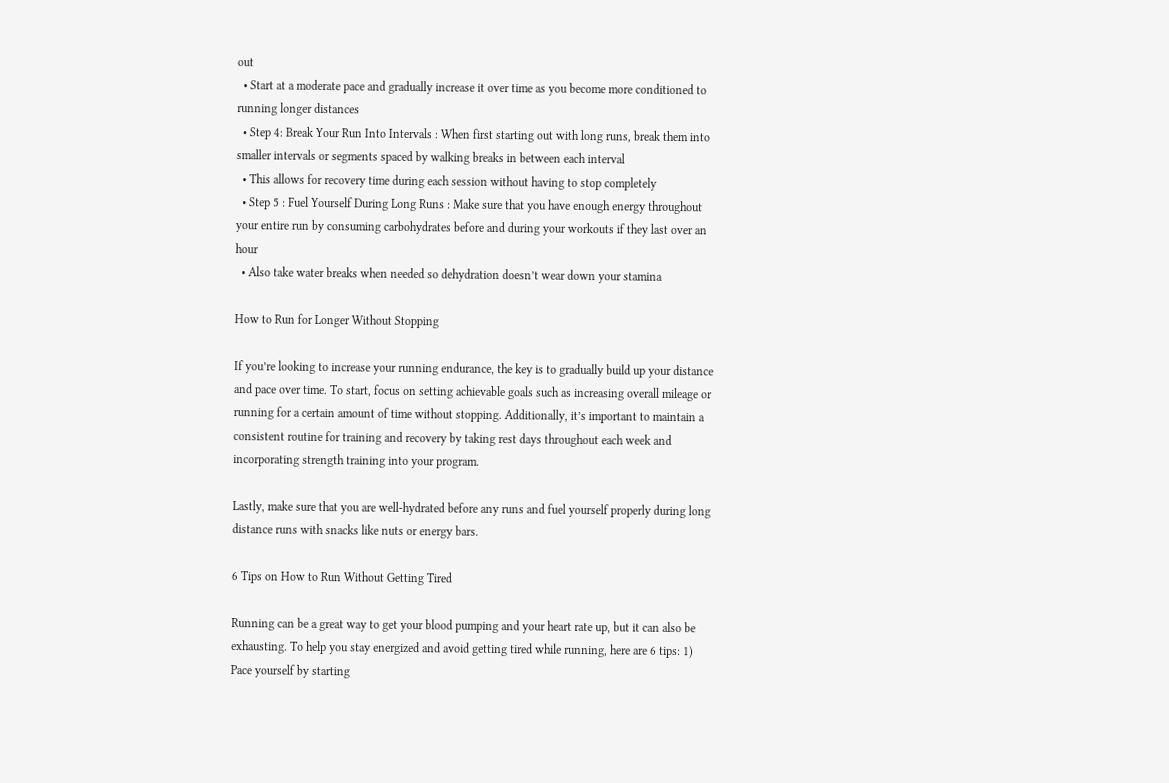out
  • Start at a moderate pace and gradually increase it over time as you become more conditioned to running longer distances
  • Step 4: Break Your Run Into Intervals : When first starting out with long runs, break them into smaller intervals or segments spaced by walking breaks in between each interval
  • This allows for recovery time during each session without having to stop completely
  • Step 5 : Fuel Yourself During Long Runs : Make sure that you have enough energy throughout your entire run by consuming carbohydrates before and during your workouts if they last over an hour
  • Also take water breaks when needed so dehydration doesn’t wear down your stamina

How to Run for Longer Without Stopping

If you’re looking to increase your running endurance, the key is to gradually build up your distance and pace over time. To start, focus on setting achievable goals such as increasing overall mileage or running for a certain amount of time without stopping. Additionally, it’s important to maintain a consistent routine for training and recovery by taking rest days throughout each week and incorporating strength training into your program.

Lastly, make sure that you are well-hydrated before any runs and fuel yourself properly during long distance runs with snacks like nuts or energy bars.

6 Tips on How to Run Without Getting Tired

Running can be a great way to get your blood pumping and your heart rate up, but it can also be exhausting. To help you stay energized and avoid getting tired while running, here are 6 tips: 1) Pace yourself by starting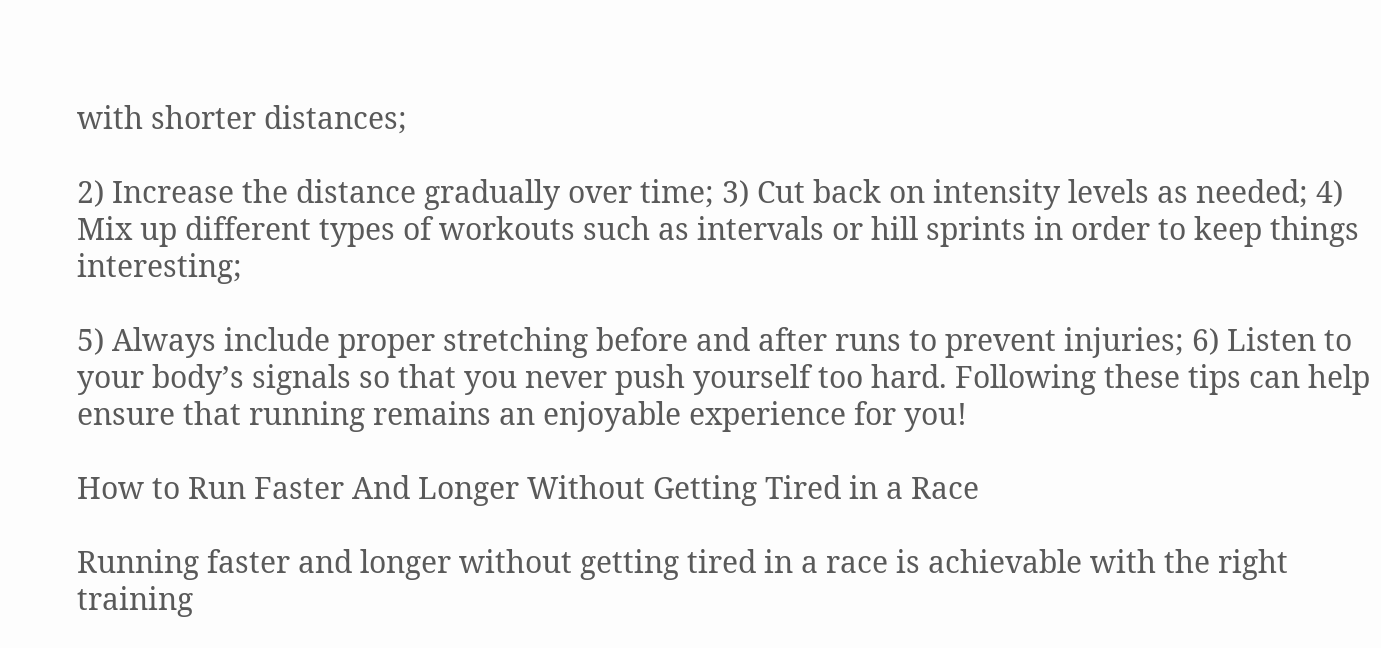with shorter distances;

2) Increase the distance gradually over time; 3) Cut back on intensity levels as needed; 4) Mix up different types of workouts such as intervals or hill sprints in order to keep things interesting;

5) Always include proper stretching before and after runs to prevent injuries; 6) Listen to your body’s signals so that you never push yourself too hard. Following these tips can help ensure that running remains an enjoyable experience for you!

How to Run Faster And Longer Without Getting Tired in a Race

Running faster and longer without getting tired in a race is achievable with the right training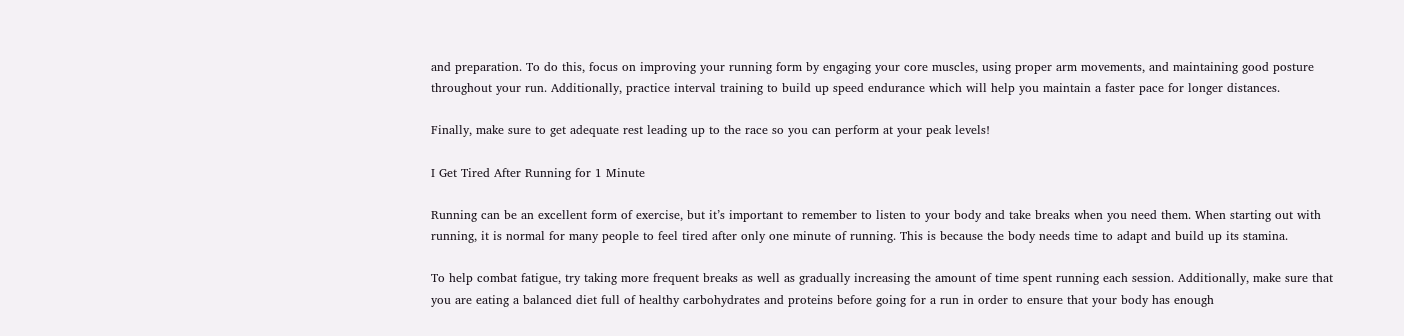and preparation. To do this, focus on improving your running form by engaging your core muscles, using proper arm movements, and maintaining good posture throughout your run. Additionally, practice interval training to build up speed endurance which will help you maintain a faster pace for longer distances.

Finally, make sure to get adequate rest leading up to the race so you can perform at your peak levels!

I Get Tired After Running for 1 Minute

Running can be an excellent form of exercise, but it’s important to remember to listen to your body and take breaks when you need them. When starting out with running, it is normal for many people to feel tired after only one minute of running. This is because the body needs time to adapt and build up its stamina.

To help combat fatigue, try taking more frequent breaks as well as gradually increasing the amount of time spent running each session. Additionally, make sure that you are eating a balanced diet full of healthy carbohydrates and proteins before going for a run in order to ensure that your body has enough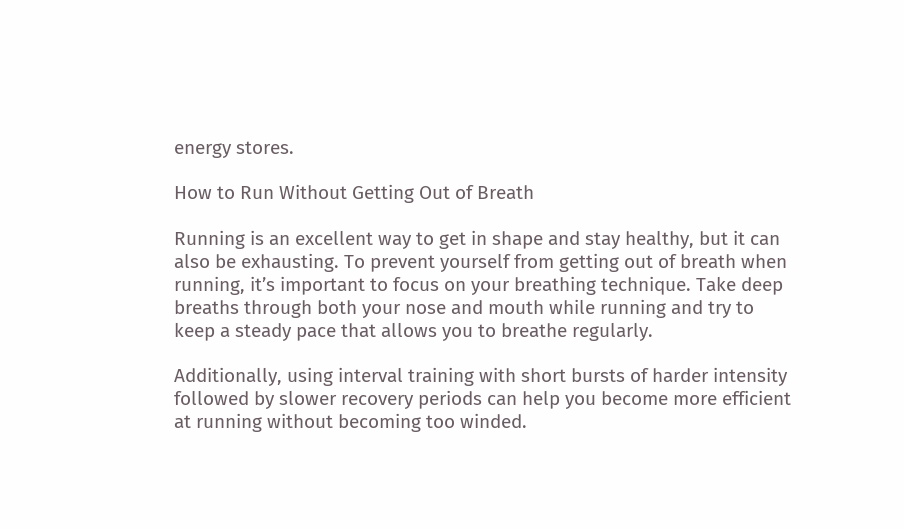energy stores.

How to Run Without Getting Out of Breath

Running is an excellent way to get in shape and stay healthy, but it can also be exhausting. To prevent yourself from getting out of breath when running, it’s important to focus on your breathing technique. Take deep breaths through both your nose and mouth while running and try to keep a steady pace that allows you to breathe regularly.

Additionally, using interval training with short bursts of harder intensity followed by slower recovery periods can help you become more efficient at running without becoming too winded.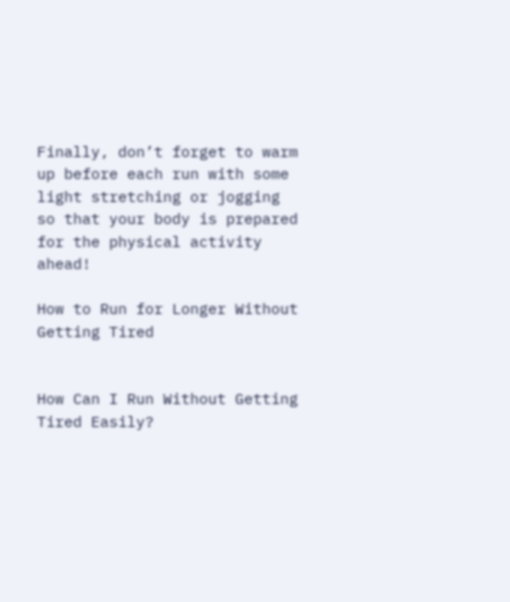Finally, don’t forget to warm up before each run with some light stretching or jogging so that your body is prepared for the physical activity ahead!

How to Run for Longer Without Getting Tired


How Can I Run Without Getting Tired Easily?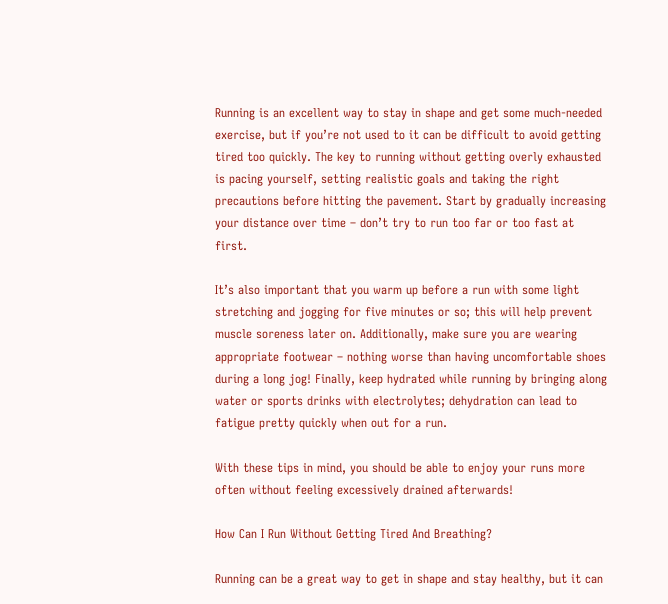Running is an excellent way to stay in shape and get some much-needed exercise, but if you’re not used to it can be difficult to avoid getting tired too quickly. The key to running without getting overly exhausted is pacing yourself, setting realistic goals and taking the right precautions before hitting the pavement. Start by gradually increasing your distance over time – don’t try to run too far or too fast at first.

It’s also important that you warm up before a run with some light stretching and jogging for five minutes or so; this will help prevent muscle soreness later on. Additionally, make sure you are wearing appropriate footwear – nothing worse than having uncomfortable shoes during a long jog! Finally, keep hydrated while running by bringing along water or sports drinks with electrolytes; dehydration can lead to fatigue pretty quickly when out for a run.

With these tips in mind, you should be able to enjoy your runs more often without feeling excessively drained afterwards!

How Can I Run Without Getting Tired And Breathing?

Running can be a great way to get in shape and stay healthy, but it can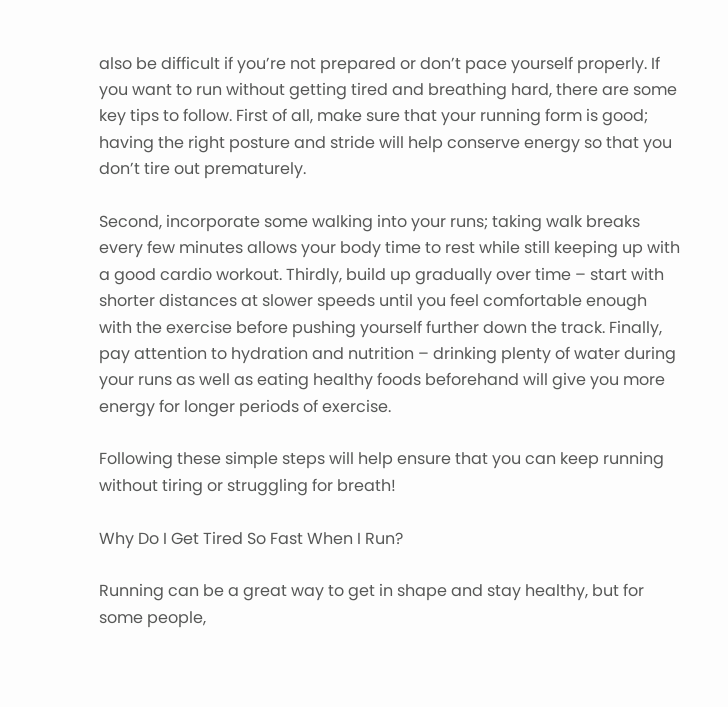also be difficult if you’re not prepared or don’t pace yourself properly. If you want to run without getting tired and breathing hard, there are some key tips to follow. First of all, make sure that your running form is good; having the right posture and stride will help conserve energy so that you don’t tire out prematurely.

Second, incorporate some walking into your runs; taking walk breaks every few minutes allows your body time to rest while still keeping up with a good cardio workout. Thirdly, build up gradually over time – start with shorter distances at slower speeds until you feel comfortable enough with the exercise before pushing yourself further down the track. Finally, pay attention to hydration and nutrition – drinking plenty of water during your runs as well as eating healthy foods beforehand will give you more energy for longer periods of exercise.

Following these simple steps will help ensure that you can keep running without tiring or struggling for breath!

Why Do I Get Tired So Fast When I Run?

Running can be a great way to get in shape and stay healthy, but for some people,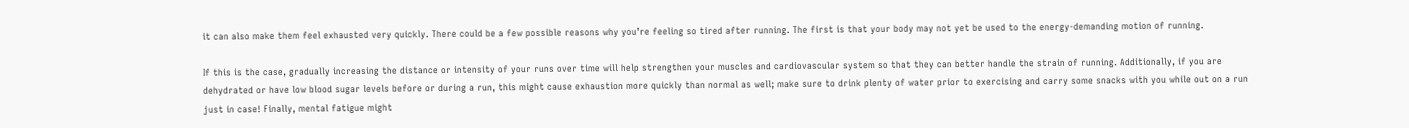it can also make them feel exhausted very quickly. There could be a few possible reasons why you’re feeling so tired after running. The first is that your body may not yet be used to the energy-demanding motion of running.

If this is the case, gradually increasing the distance or intensity of your runs over time will help strengthen your muscles and cardiovascular system so that they can better handle the strain of running. Additionally, if you are dehydrated or have low blood sugar levels before or during a run, this might cause exhaustion more quickly than normal as well; make sure to drink plenty of water prior to exercising and carry some snacks with you while out on a run just in case! Finally, mental fatigue might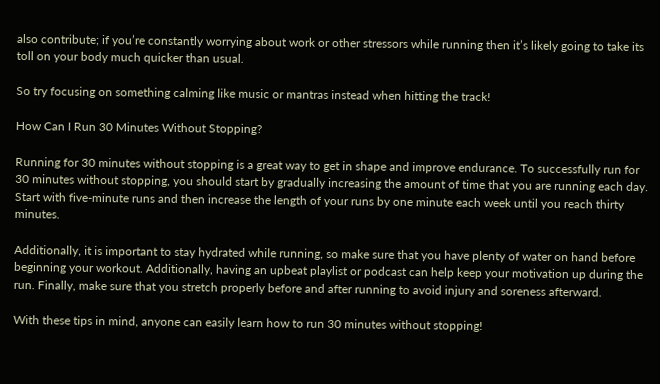also contribute; if you’re constantly worrying about work or other stressors while running then it’s likely going to take its toll on your body much quicker than usual.

So try focusing on something calming like music or mantras instead when hitting the track!

How Can I Run 30 Minutes Without Stopping?

Running for 30 minutes without stopping is a great way to get in shape and improve endurance. To successfully run for 30 minutes without stopping, you should start by gradually increasing the amount of time that you are running each day. Start with five-minute runs and then increase the length of your runs by one minute each week until you reach thirty minutes.

Additionally, it is important to stay hydrated while running, so make sure that you have plenty of water on hand before beginning your workout. Additionally, having an upbeat playlist or podcast can help keep your motivation up during the run. Finally, make sure that you stretch properly before and after running to avoid injury and soreness afterward.

With these tips in mind, anyone can easily learn how to run 30 minutes without stopping!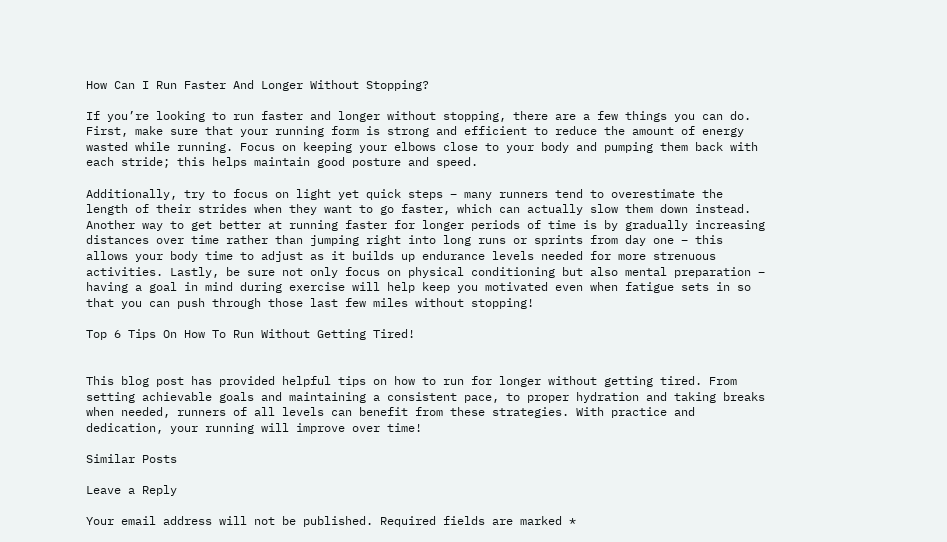How Can I Run Faster And Longer Without Stopping?

If you’re looking to run faster and longer without stopping, there are a few things you can do. First, make sure that your running form is strong and efficient to reduce the amount of energy wasted while running. Focus on keeping your elbows close to your body and pumping them back with each stride; this helps maintain good posture and speed.

Additionally, try to focus on light yet quick steps – many runners tend to overestimate the length of their strides when they want to go faster, which can actually slow them down instead. Another way to get better at running faster for longer periods of time is by gradually increasing distances over time rather than jumping right into long runs or sprints from day one – this allows your body time to adjust as it builds up endurance levels needed for more strenuous activities. Lastly, be sure not only focus on physical conditioning but also mental preparation – having a goal in mind during exercise will help keep you motivated even when fatigue sets in so that you can push through those last few miles without stopping!

Top 6 Tips On How To Run Without Getting Tired!


This blog post has provided helpful tips on how to run for longer without getting tired. From setting achievable goals and maintaining a consistent pace, to proper hydration and taking breaks when needed, runners of all levels can benefit from these strategies. With practice and dedication, your running will improve over time!

Similar Posts

Leave a Reply

Your email address will not be published. Required fields are marked *